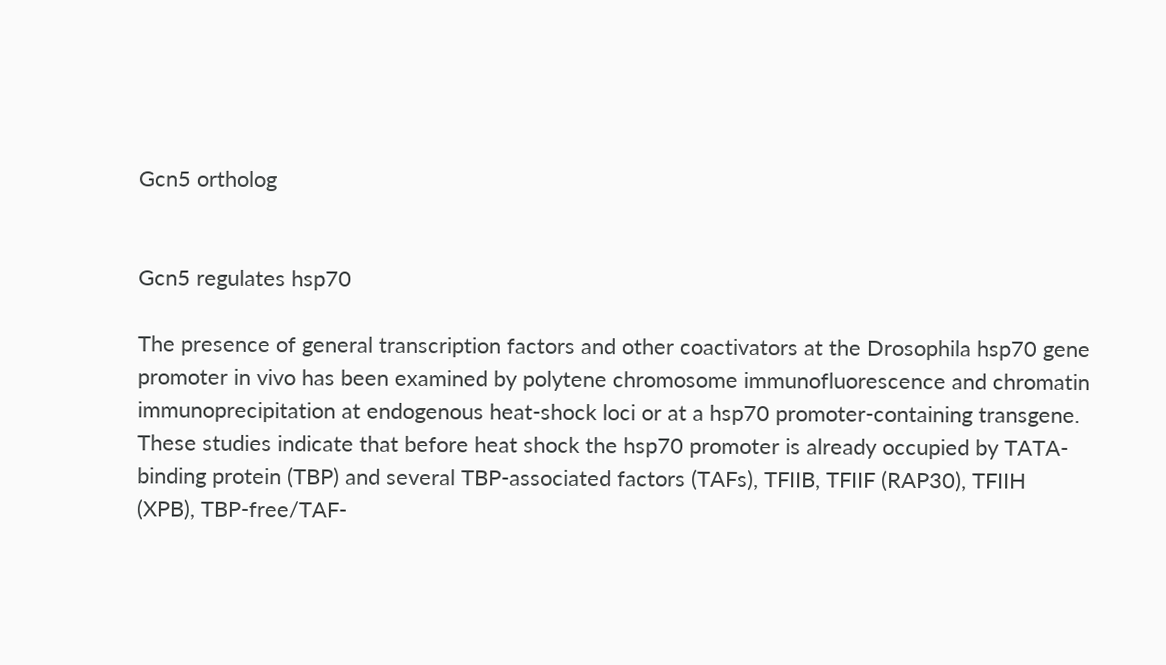Gcn5 ortholog


Gcn5 regulates hsp70

The presence of general transcription factors and other coactivators at the Drosophila hsp70 gene promoter in vivo has been examined by polytene chromosome immunofluorescence and chromatin immunoprecipitation at endogenous heat-shock loci or at a hsp70 promoter-containing transgene. These studies indicate that before heat shock the hsp70 promoter is already occupied by TATA-binding protein (TBP) and several TBP-associated factors (TAFs), TFIIB, TFIIF (RAP30), TFIIH (XPB), TBP-free/TAF-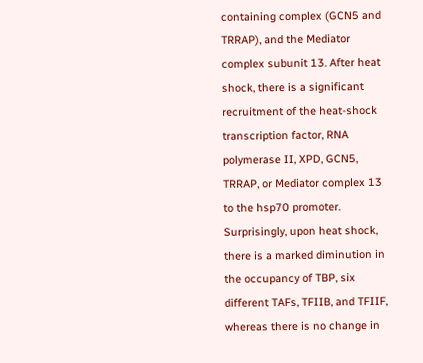containing complex (GCN5 and TRRAP), and the Mediator complex subunit 13. After heat shock, there is a significant recruitment of the heat-shock transcription factor, RNA polymerase II, XPD, GCN5, TRRAP, or Mediator complex 13 to the hsp70 promoter. Surprisingly, upon heat shock, there is a marked diminution in the occupancy of TBP, six different TAFs, TFIIB, and TFIIF, whereas there is no change in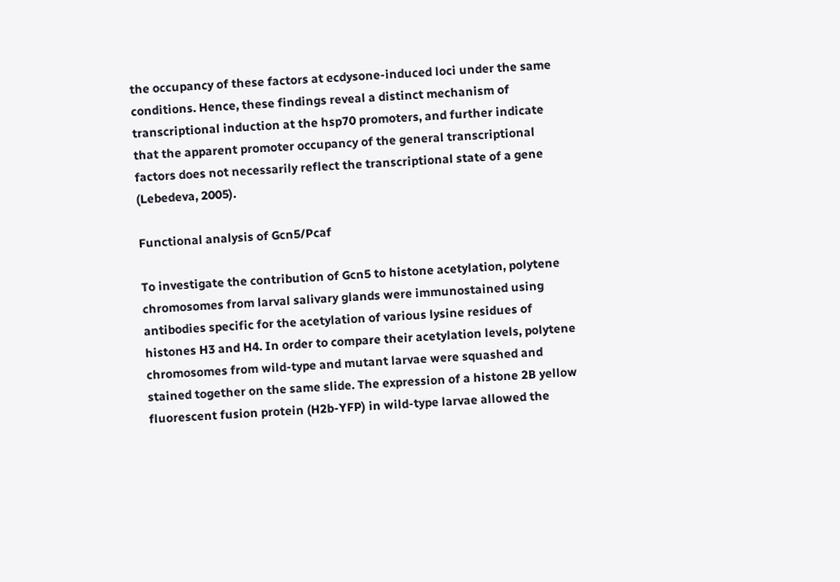the occupancy of these factors at ecdysone-induced loci under the same conditions. Hence, these findings reveal a distinct mechanism of transcriptional induction at the hsp70 promoters, and further indicate that the apparent promoter occupancy of the general transcriptional factors does not necessarily reflect the transcriptional state of a gene (Lebedeva, 2005).

Functional analysis of Gcn5/Pcaf

To investigate the contribution of Gcn5 to histone acetylation, polytene chromosomes from larval salivary glands were immunostained using antibodies specific for the acetylation of various lysine residues of histones H3 and H4. In order to compare their acetylation levels, polytene chromosomes from wild-type and mutant larvae were squashed and stained together on the same slide. The expression of a histone 2B yellow fluorescent fusion protein (H2b-YFP) in wild-type larvae allowed the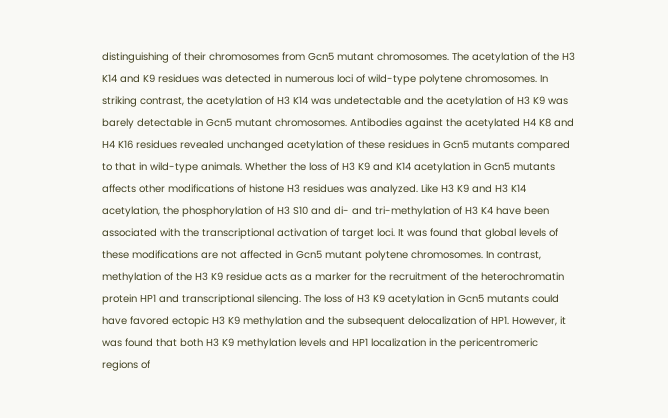distinguishing of their chromosomes from Gcn5 mutant chromosomes. The acetylation of the H3 K14 and K9 residues was detected in numerous loci of wild-type polytene chromosomes. In striking contrast, the acetylation of H3 K14 was undetectable and the acetylation of H3 K9 was barely detectable in Gcn5 mutant chromosomes. Antibodies against the acetylated H4 K8 and H4 K16 residues revealed unchanged acetylation of these residues in Gcn5 mutants compared to that in wild-type animals. Whether the loss of H3 K9 and K14 acetylation in Gcn5 mutants affects other modifications of histone H3 residues was analyzed. Like H3 K9 and H3 K14 acetylation, the phosphorylation of H3 S10 and di- and tri-methylation of H3 K4 have been associated with the transcriptional activation of target loci. It was found that global levels of these modifications are not affected in Gcn5 mutant polytene chromosomes. In contrast, methylation of the H3 K9 residue acts as a marker for the recruitment of the heterochromatin protein HP1 and transcriptional silencing. The loss of H3 K9 acetylation in Gcn5 mutants could have favored ectopic H3 K9 methylation and the subsequent delocalization of HP1. However, it was found that both H3 K9 methylation levels and HP1 localization in the pericentromeric regions of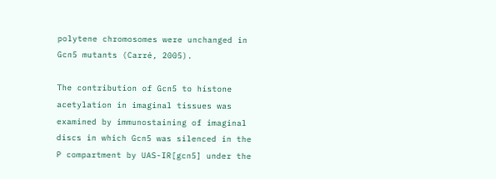polytene chromosomes were unchanged in Gcn5 mutants (Carré, 2005).

The contribution of Gcn5 to histone acetylation in imaginal tissues was examined by immunostaining of imaginal discs in which Gcn5 was silenced in the P compartment by UAS-IR[gcn5] under the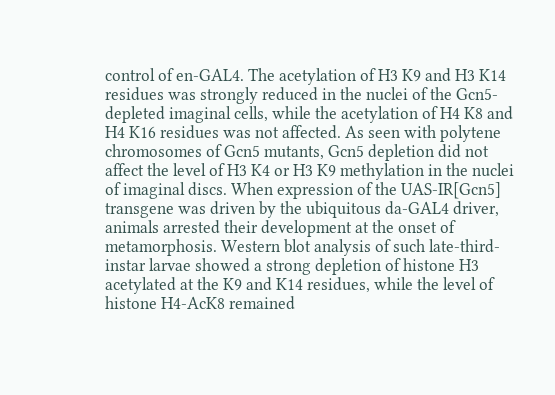control of en-GAL4. The acetylation of H3 K9 and H3 K14 residues was strongly reduced in the nuclei of the Gcn5-depleted imaginal cells, while the acetylation of H4 K8 and H4 K16 residues was not affected. As seen with polytene chromosomes of Gcn5 mutants, Gcn5 depletion did not affect the level of H3 K4 or H3 K9 methylation in the nuclei of imaginal discs. When expression of the UAS-IR[Gcn5] transgene was driven by the ubiquitous da-GAL4 driver, animals arrested their development at the onset of metamorphosis. Western blot analysis of such late-third-instar larvae showed a strong depletion of histone H3 acetylated at the K9 and K14 residues, while the level of histone H4-AcK8 remained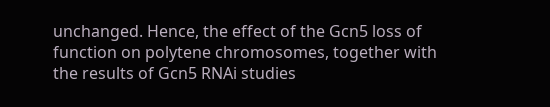unchanged. Hence, the effect of the Gcn5 loss of function on polytene chromosomes, together with the results of Gcn5 RNAi studies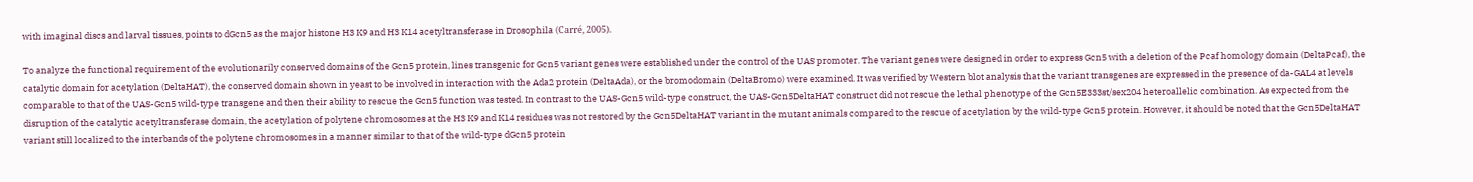with imaginal discs and larval tissues, points to dGcn5 as the major histone H3 K9 and H3 K14 acetyltransferase in Drosophila (Carré, 2005).

To analyze the functional requirement of the evolutionarily conserved domains of the Gcn5 protein, lines transgenic for Gcn5 variant genes were established under the control of the UAS promoter. The variant genes were designed in order to express Gcn5 with a deletion of the Pcaf homology domain (DeltaPcaf), the catalytic domain for acetylation (DeltaHAT), the conserved domain shown in yeast to be involved in interaction with the Ada2 protein (DeltaAda), or the bromodomain (DeltaBromo) were examined. It was verified by Western blot analysis that the variant transgenes are expressed in the presence of da-GAL4 at levels comparable to that of the UAS-Gcn5 wild-type transgene and then their ability to rescue the Gcn5 function was tested. In contrast to the UAS-Gcn5 wild-type construct, the UAS-Gcn5DeltaHAT construct did not rescue the lethal phenotype of the Gcn5E333st/sex204 heteroallelic combination. As expected from the disruption of the catalytic acetyltransferase domain, the acetylation of polytene chromosomes at the H3 K9 and K14 residues was not restored by the Gcn5DeltaHAT variant in the mutant animals compared to the rescue of acetylation by the wild-type Gcn5 protein. However, it should be noted that the Gcn5DeltaHAT variant still localized to the interbands of the polytene chromosomes in a manner similar to that of the wild-type dGcn5 protein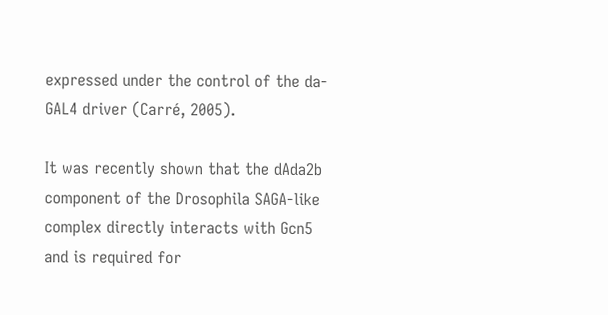expressed under the control of the da-GAL4 driver (Carré, 2005).

It was recently shown that the dAda2b component of the Drosophila SAGA-like complex directly interacts with Gcn5 and is required for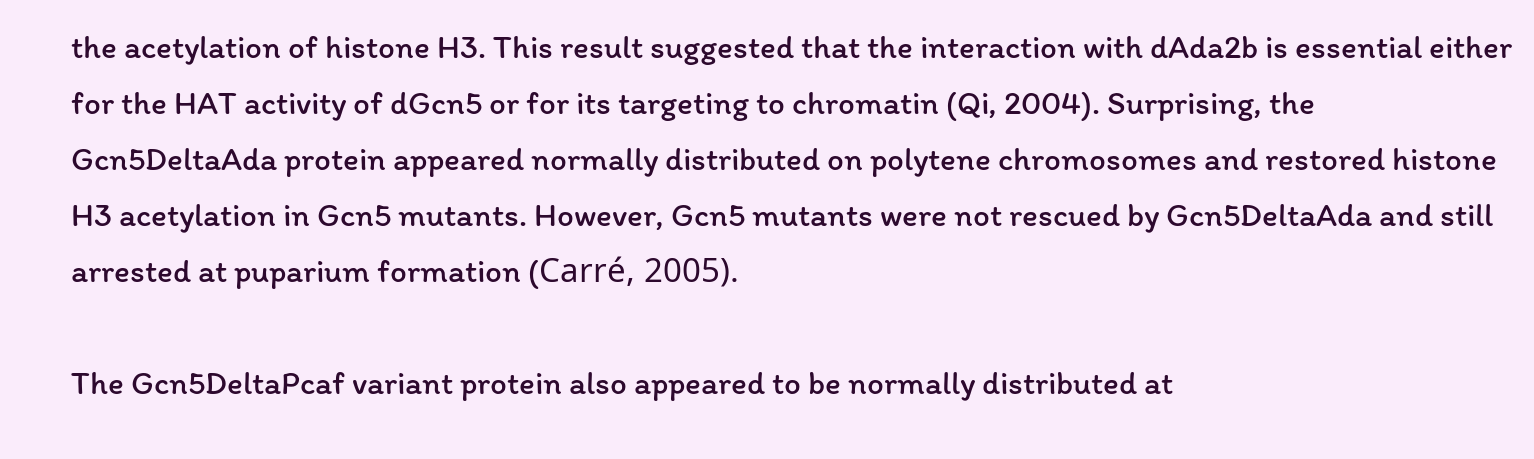the acetylation of histone H3. This result suggested that the interaction with dAda2b is essential either for the HAT activity of dGcn5 or for its targeting to chromatin (Qi, 2004). Surprising, the Gcn5DeltaAda protein appeared normally distributed on polytene chromosomes and restored histone H3 acetylation in Gcn5 mutants. However, Gcn5 mutants were not rescued by Gcn5DeltaAda and still arrested at puparium formation (Carré, 2005).

The Gcn5DeltaPcaf variant protein also appeared to be normally distributed at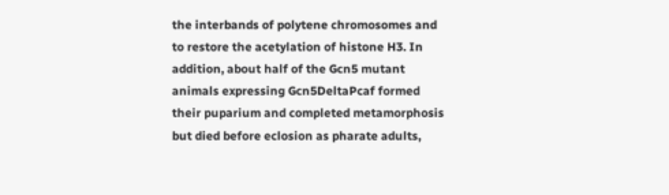the interbands of polytene chromosomes and to restore the acetylation of histone H3. In addition, about half of the Gcn5 mutant animals expressing Gcn5DeltaPcaf formed their puparium and completed metamorphosis but died before eclosion as pharate adults,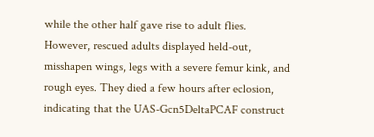while the other half gave rise to adult flies. However, rescued adults displayed held-out, misshapen wings, legs with a severe femur kink, and rough eyes. They died a few hours after eclosion, indicating that the UAS-Gcn5DeltaPCAF construct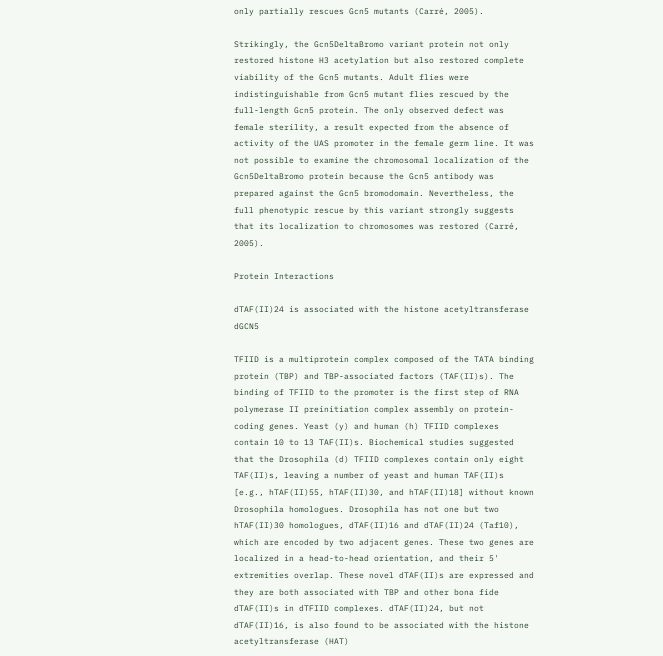only partially rescues Gcn5 mutants (Carré, 2005).

Strikingly, the Gcn5DeltaBromo variant protein not only restored histone H3 acetylation but also restored complete viability of the Gcn5 mutants. Adult flies were indistinguishable from Gcn5 mutant flies rescued by the full-length Gcn5 protein. The only observed defect was female sterility, a result expected from the absence of activity of the UAS promoter in the female germ line. It was not possible to examine the chromosomal localization of the Gcn5DeltaBromo protein because the Gcn5 antibody was prepared against the Gcn5 bromodomain. Nevertheless, the full phenotypic rescue by this variant strongly suggests that its localization to chromosomes was restored (Carré, 2005).

Protein Interactions

dTAF(II)24 is associated with the histone acetyltransferase dGCN5

TFIID is a multiprotein complex composed of the TATA binding protein (TBP) and TBP-associated factors (TAF(II)s). The binding of TFIID to the promoter is the first step of RNA polymerase II preinitiation complex assembly on protein-coding genes. Yeast (y) and human (h) TFIID complexes contain 10 to 13 TAF(II)s. Biochemical studies suggested that the Drosophila (d) TFIID complexes contain only eight TAF(II)s, leaving a number of yeast and human TAF(II)s [e.g., hTAF(II)55, hTAF(II)30, and hTAF(II)18] without known Drosophila homologues. Drosophila has not one but two hTAF(II)30 homologues, dTAF(II)16 and dTAF(II)24 (Taf10), which are encoded by two adjacent genes. These two genes are localized in a head-to-head orientation, and their 5' extremities overlap. These novel dTAF(II)s are expressed and they are both associated with TBP and other bona fide dTAF(II)s in dTFIID complexes. dTAF(II)24, but not dTAF(II)16, is also found to be associated with the histone acetyltransferase (HAT)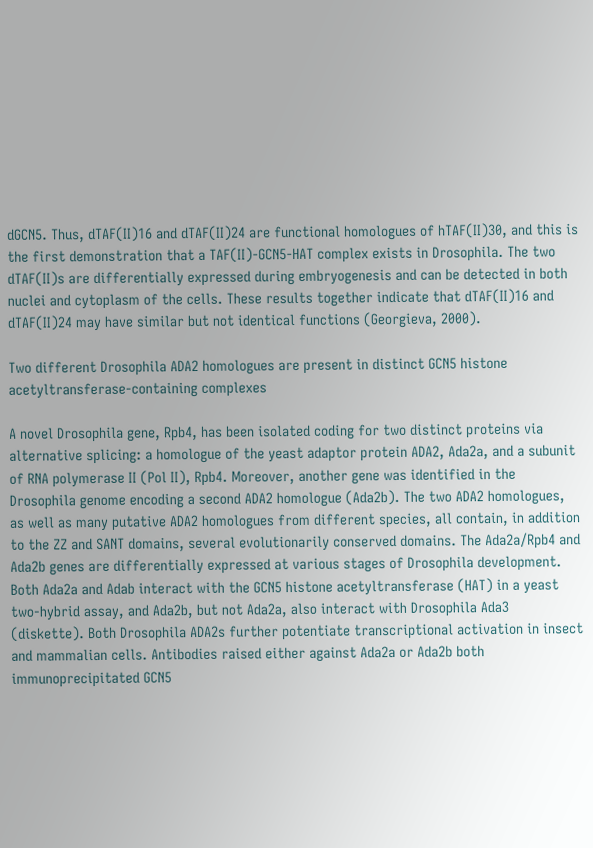dGCN5. Thus, dTAF(II)16 and dTAF(II)24 are functional homologues of hTAF(II)30, and this is the first demonstration that a TAF(II)-GCN5-HAT complex exists in Drosophila. The two dTAF(II)s are differentially expressed during embryogenesis and can be detected in both nuclei and cytoplasm of the cells. These results together indicate that dTAF(II)16 and dTAF(II)24 may have similar but not identical functions (Georgieva, 2000).

Two different Drosophila ADA2 homologues are present in distinct GCN5 histone acetyltransferase-containing complexes

A novel Drosophila gene, Rpb4, has been isolated coding for two distinct proteins via alternative splicing: a homologue of the yeast adaptor protein ADA2, Ada2a, and a subunit of RNA polymerase II (Pol II), Rpb4. Moreover, another gene was identified in the Drosophila genome encoding a second ADA2 homologue (Ada2b). The two ADA2 homologues, as well as many putative ADA2 homologues from different species, all contain, in addition to the ZZ and SANT domains, several evolutionarily conserved domains. The Ada2a/Rpb4 and Ada2b genes are differentially expressed at various stages of Drosophila development. Both Ada2a and Adab interact with the GCN5 histone acetyltransferase (HAT) in a yeast two-hybrid assay, and Ada2b, but not Ada2a, also interact with Drosophila Ada3 (diskette). Both Drosophila ADA2s further potentiate transcriptional activation in insect and mammalian cells. Antibodies raised either against Ada2a or Ada2b both immunoprecipitated GCN5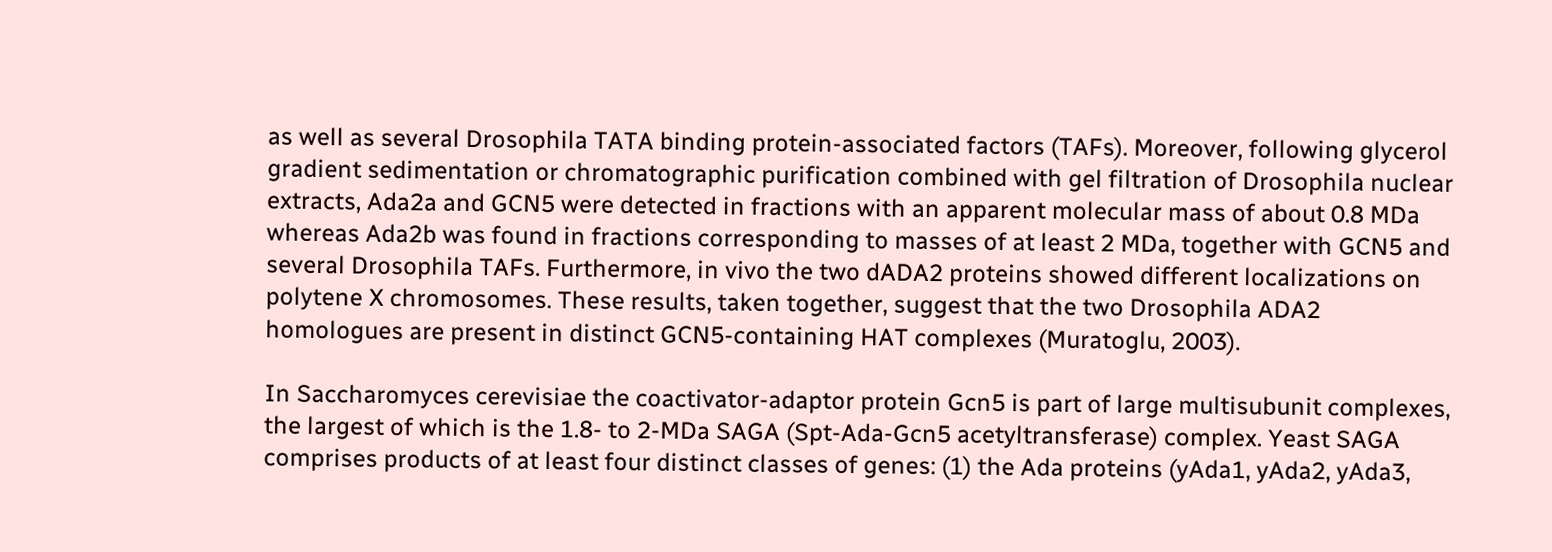as well as several Drosophila TATA binding protein-associated factors (TAFs). Moreover, following glycerol gradient sedimentation or chromatographic purification combined with gel filtration of Drosophila nuclear extracts, Ada2a and GCN5 were detected in fractions with an apparent molecular mass of about 0.8 MDa whereas Ada2b was found in fractions corresponding to masses of at least 2 MDa, together with GCN5 and several Drosophila TAFs. Furthermore, in vivo the two dADA2 proteins showed different localizations on polytene X chromosomes. These results, taken together, suggest that the two Drosophila ADA2 homologues are present in distinct GCN5-containing HAT complexes (Muratoglu, 2003).

In Saccharomyces cerevisiae the coactivator-adaptor protein Gcn5 is part of large multisubunit complexes, the largest of which is the 1.8- to 2-MDa SAGA (Spt-Ada-Gcn5 acetyltransferase) complex. Yeast SAGA comprises products of at least four distinct classes of genes: (1) the Ada proteins (yAda1, yAda2, yAda3,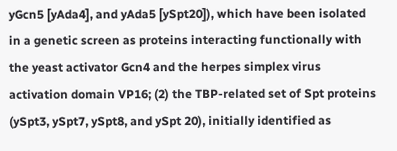yGcn5 [yAda4], and yAda5 [ySpt20]), which have been isolated in a genetic screen as proteins interacting functionally with the yeast activator Gcn4 and the herpes simplex virus activation domain VP16; (2) the TBP-related set of Spt proteins (ySpt3, ySpt7, ySpt8, and ySpt 20), initially identified as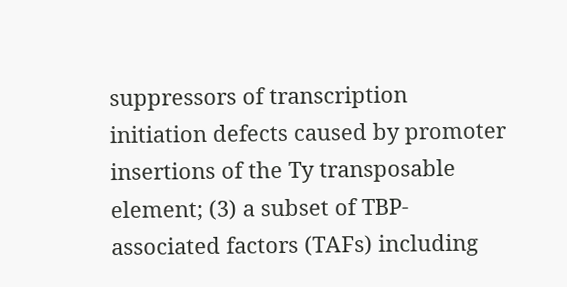suppressors of transcription initiation defects caused by promoter insertions of the Ty transposable element; (3) a subset of TBP-associated factors (TAFs) including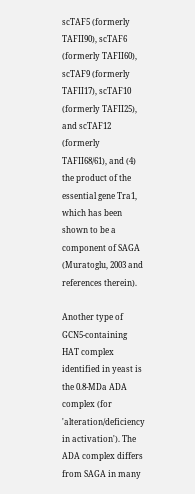scTAF5 (formerly TAFII90), scTAF6 (formerly TAFII60), scTAF9 (formerly TAFII17), scTAF10 (formerly TAFII25), and scTAF12 (formerly TAFII68/61), and (4) the product of the essential gene Tra1, which has been shown to be a component of SAGA (Muratoglu, 2003 and references therein).

Another type of GCN5-containing HAT complex identified in yeast is the 0.8-MDa ADA complex (for 'alteration/deficiency in activation'). The ADA complex differs from SAGA in many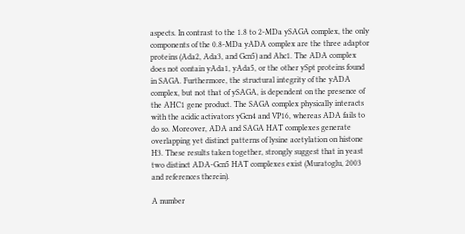aspects. In contrast to the 1.8 to 2-MDa ySAGA complex, the only components of the 0.8-MDa yADA complex are the three adaptor proteins (Ada2, Ada3, and Gcn5) and Ahc1. The ADA complex does not contain yAda1, yAda5, or the other ySpt proteins found in SAGA. Furthermore, the structural integrity of the yADA complex, but not that of ySAGA, is dependent on the presence of the AHC1 gene product. The SAGA complex physically interacts with the acidic activators yGcn4 and VP16, whereas ADA fails to do so. Moreover, ADA and SAGA HAT complexes generate overlapping yet distinct patterns of lysine acetylation on histone H3. These results taken together, strongly suggest that in yeast two distinct ADA-Gcn5 HAT complexes exist (Muratoglu, 2003 and references therein).

A number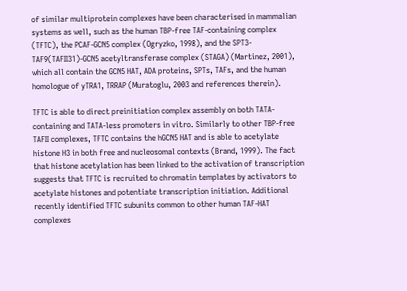of similar multiprotein complexes have been characterised in mammalian systems as well, such as the human TBP-free TAF-containing complex (TFTC), the PCAF-GCN5 complex (Ogryzko, 1998), and the SPT3-TAF9(TAFII31)-GCN5 acetyltransferase complex (STAGA) (Martinez, 2001), which all contain the GCN5 HAT, ADA proteins, SPTs, TAFs, and the human homologue of yTRA1, TRRAP (Muratoglu, 2003 and references therein).

TFTC is able to direct preinitiation complex assembly on both TATA-containing and TATA-less promoters in vitro. Similarly to other TBP-free TAFII complexes, TFTC contains the hGCN5 HAT and is able to acetylate histone H3 in both free and nucleosomal contexts (Brand, 1999). The fact that histone acetylation has been linked to the activation of transcription suggests that TFTC is recruited to chromatin templates by activators to acetylate histones and potentiate transcription initiation. Additional recently identified TFTC subunits common to other human TAF-HAT complexes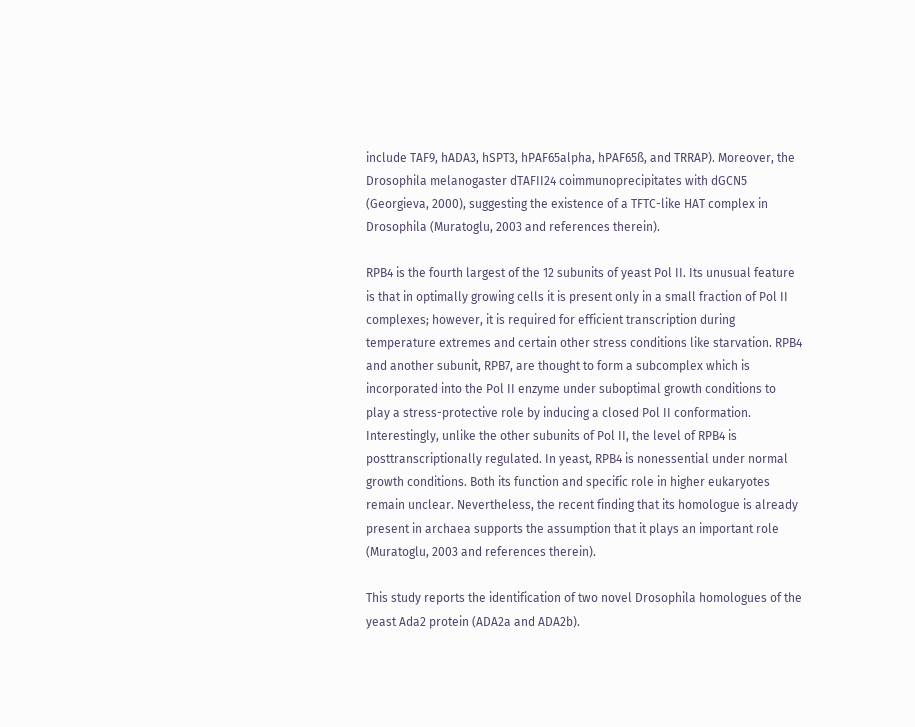include TAF9, hADA3, hSPT3, hPAF65alpha, hPAF65ß, and TRRAP). Moreover, the Drosophila melanogaster dTAFII24 coimmunoprecipitates with dGCN5 (Georgieva, 2000), suggesting the existence of a TFTC-like HAT complex in Drosophila (Muratoglu, 2003 and references therein).

RPB4 is the fourth largest of the 12 subunits of yeast Pol II. Its unusual feature is that in optimally growing cells it is present only in a small fraction of Pol II complexes; however, it is required for efficient transcription during temperature extremes and certain other stress conditions like starvation. RPB4 and another subunit, RPB7, are thought to form a subcomplex which is incorporated into the Pol II enzyme under suboptimal growth conditions to play a stress-protective role by inducing a closed Pol II conformation. Interestingly, unlike the other subunits of Pol II, the level of RPB4 is posttranscriptionally regulated. In yeast, RPB4 is nonessential under normal growth conditions. Both its function and specific role in higher eukaryotes remain unclear. Nevertheless, the recent finding that its homologue is already present in archaea supports the assumption that it plays an important role (Muratoglu, 2003 and references therein).

This study reports the identification of two novel Drosophila homologues of the yeast Ada2 protein (ADA2a and ADA2b).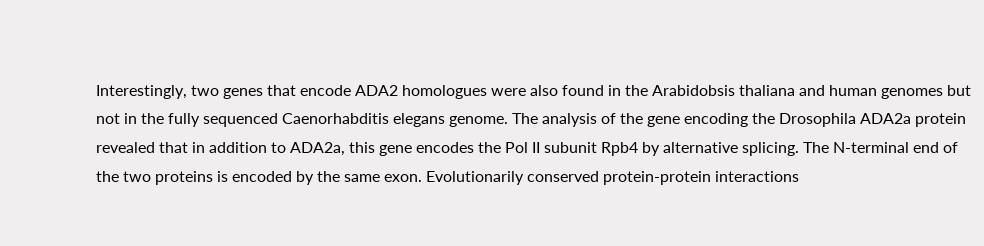Interestingly, two genes that encode ADA2 homologues were also found in the Arabidobsis thaliana and human genomes but not in the fully sequenced Caenorhabditis elegans genome. The analysis of the gene encoding the Drosophila ADA2a protein revealed that in addition to ADA2a, this gene encodes the Pol II subunit Rpb4 by alternative splicing. The N-terminal end of the two proteins is encoded by the same exon. Evolutionarily conserved protein-protein interactions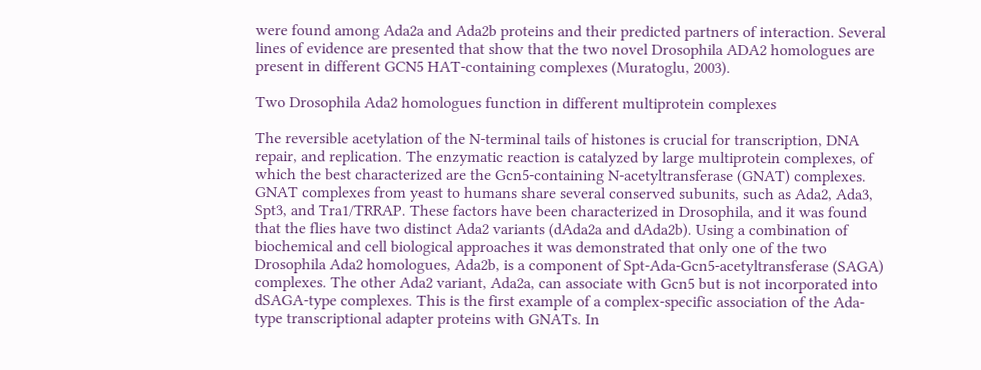were found among Ada2a and Ada2b proteins and their predicted partners of interaction. Several lines of evidence are presented that show that the two novel Drosophila ADA2 homologues are present in different GCN5 HAT-containing complexes (Muratoglu, 2003).

Two Drosophila Ada2 homologues function in different multiprotein complexes

The reversible acetylation of the N-terminal tails of histones is crucial for transcription, DNA repair, and replication. The enzymatic reaction is catalyzed by large multiprotein complexes, of which the best characterized are the Gcn5-containing N-acetyltransferase (GNAT) complexes. GNAT complexes from yeast to humans share several conserved subunits, such as Ada2, Ada3, Spt3, and Tra1/TRRAP. These factors have been characterized in Drosophila, and it was found that the flies have two distinct Ada2 variants (dAda2a and dAda2b). Using a combination of biochemical and cell biological approaches it was demonstrated that only one of the two Drosophila Ada2 homologues, Ada2b, is a component of Spt-Ada-Gcn5-acetyltransferase (SAGA) complexes. The other Ada2 variant, Ada2a, can associate with Gcn5 but is not incorporated into dSAGA-type complexes. This is the first example of a complex-specific association of the Ada-type transcriptional adapter proteins with GNATs. In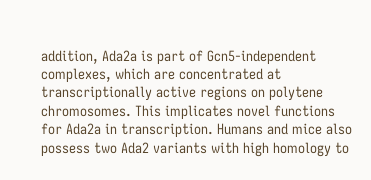addition, Ada2a is part of Gcn5-independent complexes, which are concentrated at transcriptionally active regions on polytene chromosomes. This implicates novel functions for Ada2a in transcription. Humans and mice also possess two Ada2 variants with high homology to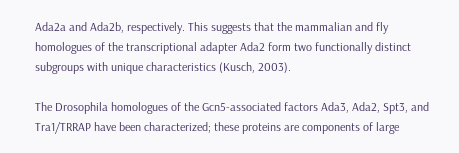Ada2a and Ada2b, respectively. This suggests that the mammalian and fly homologues of the transcriptional adapter Ada2 form two functionally distinct subgroups with unique characteristics (Kusch, 2003).

The Drosophila homologues of the Gcn5-associated factors Ada3, Ada2, Spt3, and Tra1/TRRAP have been characterized; these proteins are components of large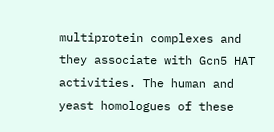multiprotein complexes and they associate with Gcn5 HAT activities. The human and yeast homologues of these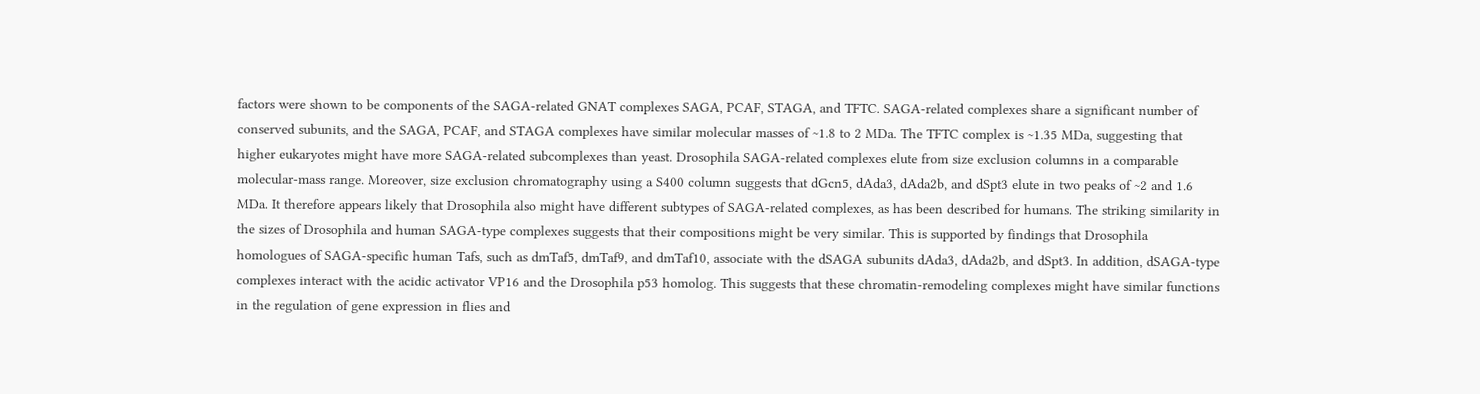factors were shown to be components of the SAGA-related GNAT complexes SAGA, PCAF, STAGA, and TFTC. SAGA-related complexes share a significant number of conserved subunits, and the SAGA, PCAF, and STAGA complexes have similar molecular masses of ~1.8 to 2 MDa. The TFTC complex is ~1.35 MDa, suggesting that higher eukaryotes might have more SAGA-related subcomplexes than yeast. Drosophila SAGA-related complexes elute from size exclusion columns in a comparable molecular-mass range. Moreover, size exclusion chromatography using a S400 column suggests that dGcn5, dAda3, dAda2b, and dSpt3 elute in two peaks of ~2 and 1.6 MDa. It therefore appears likely that Drosophila also might have different subtypes of SAGA-related complexes, as has been described for humans. The striking similarity in the sizes of Drosophila and human SAGA-type complexes suggests that their compositions might be very similar. This is supported by findings that Drosophila homologues of SAGA-specific human Tafs, such as dmTaf5, dmTaf9, and dmTaf10, associate with the dSAGA subunits dAda3, dAda2b, and dSpt3. In addition, dSAGA-type complexes interact with the acidic activator VP16 and the Drosophila p53 homolog. This suggests that these chromatin-remodeling complexes might have similar functions in the regulation of gene expression in flies and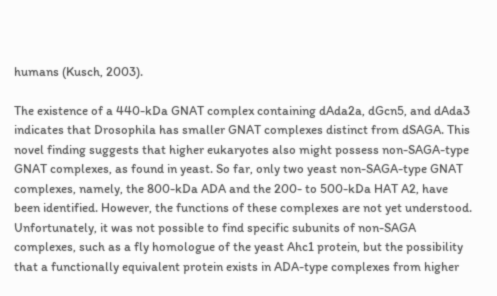humans (Kusch, 2003).

The existence of a 440-kDa GNAT complex containing dAda2a, dGcn5, and dAda3 indicates that Drosophila has smaller GNAT complexes distinct from dSAGA. This novel finding suggests that higher eukaryotes also might possess non-SAGA-type GNAT complexes, as found in yeast. So far, only two yeast non-SAGA-type GNAT complexes, namely, the 800-kDa ADA and the 200- to 500-kDa HAT A2, have been identified. However, the functions of these complexes are not yet understood. Unfortunately, it was not possible to find specific subunits of non-SAGA complexes, such as a fly homologue of the yeast Ahc1 protein, but the possibility that a functionally equivalent protein exists in ADA-type complexes from higher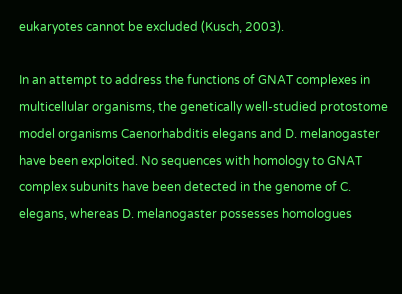eukaryotes cannot be excluded (Kusch, 2003).

In an attempt to address the functions of GNAT complexes in multicellular organisms, the genetically well-studied protostome model organisms Caenorhabditis elegans and D. melanogaster have been exploited. No sequences with homology to GNAT complex subunits have been detected in the genome of C. elegans, whereas D. melanogaster possesses homologues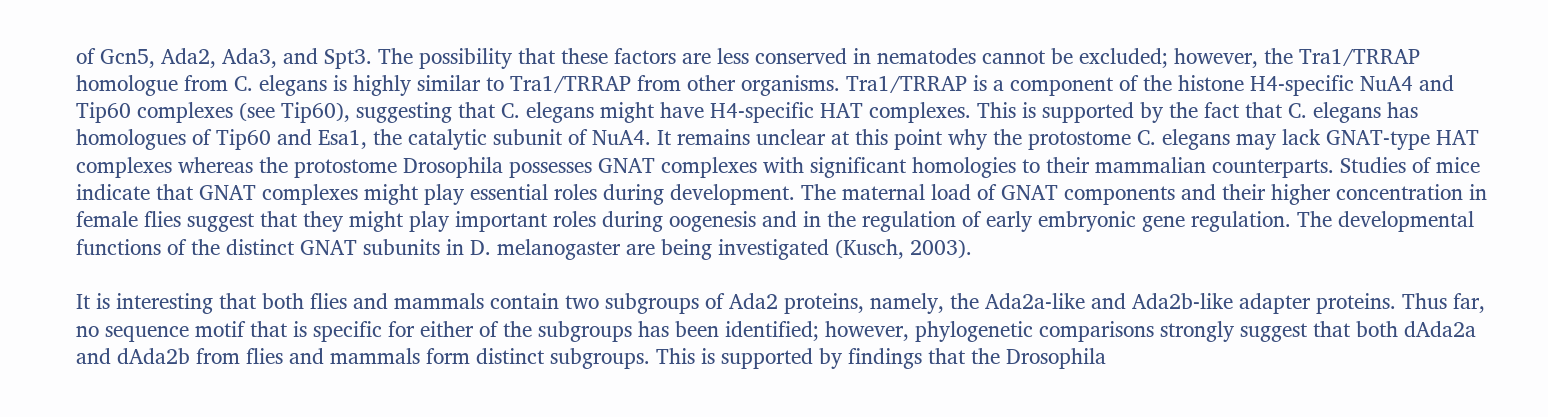of Gcn5, Ada2, Ada3, and Spt3. The possibility that these factors are less conserved in nematodes cannot be excluded; however, the Tra1/TRRAP homologue from C. elegans is highly similar to Tra1/TRRAP from other organisms. Tra1/TRRAP is a component of the histone H4-specific NuA4 and Tip60 complexes (see Tip60), suggesting that C. elegans might have H4-specific HAT complexes. This is supported by the fact that C. elegans has homologues of Tip60 and Esa1, the catalytic subunit of NuA4. It remains unclear at this point why the protostome C. elegans may lack GNAT-type HAT complexes whereas the protostome Drosophila possesses GNAT complexes with significant homologies to their mammalian counterparts. Studies of mice indicate that GNAT complexes might play essential roles during development. The maternal load of GNAT components and their higher concentration in female flies suggest that they might play important roles during oogenesis and in the regulation of early embryonic gene regulation. The developmental functions of the distinct GNAT subunits in D. melanogaster are being investigated (Kusch, 2003).

It is interesting that both flies and mammals contain two subgroups of Ada2 proteins, namely, the Ada2a-like and Ada2b-like adapter proteins. Thus far, no sequence motif that is specific for either of the subgroups has been identified; however, phylogenetic comparisons strongly suggest that both dAda2a and dAda2b from flies and mammals form distinct subgroups. This is supported by findings that the Drosophila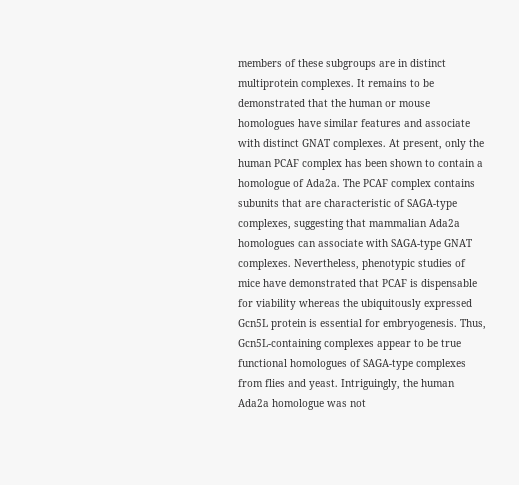members of these subgroups are in distinct multiprotein complexes. It remains to be demonstrated that the human or mouse homologues have similar features and associate with distinct GNAT complexes. At present, only the human PCAF complex has been shown to contain a homologue of Ada2a. The PCAF complex contains subunits that are characteristic of SAGA-type complexes, suggesting that mammalian Ada2a homologues can associate with SAGA-type GNAT complexes. Nevertheless, phenotypic studies of mice have demonstrated that PCAF is dispensable for viability whereas the ubiquitously expressed Gcn5L protein is essential for embryogenesis. Thus, Gcn5L-containing complexes appear to be true functional homologues of SAGA-type complexes from flies and yeast. Intriguingly, the human Ada2a homologue was not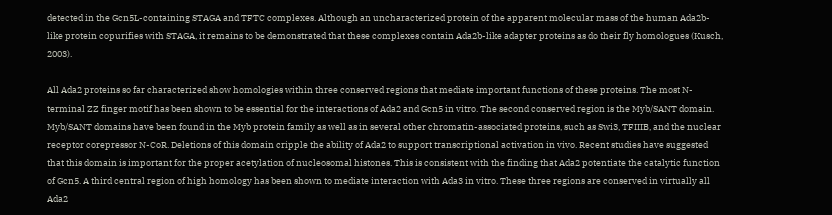detected in the Gcn5L-containing STAGA and TFTC complexes. Although an uncharacterized protein of the apparent molecular mass of the human Ada2b-like protein copurifies with STAGA, it remains to be demonstrated that these complexes contain Ada2b-like adapter proteins as do their fly homologues (Kusch, 2003).

All Ada2 proteins so far characterized show homologies within three conserved regions that mediate important functions of these proteins. The most N-terminal ZZ finger motif has been shown to be essential for the interactions of Ada2 and Gcn5 in vitro. The second conserved region is the Myb/SANT domain. Myb/SANT domains have been found in the Myb protein family as well as in several other chromatin-associated proteins, such as Swi3, TFIIIB, and the nuclear receptor corepressor N-CoR. Deletions of this domain cripple the ability of Ada2 to support transcriptional activation in vivo. Recent studies have suggested that this domain is important for the proper acetylation of nucleosomal histones. This is consistent with the finding that Ada2 potentiate the catalytic function of Gcn5. A third central region of high homology has been shown to mediate interaction with Ada3 in vitro. These three regions are conserved in virtually all Ada2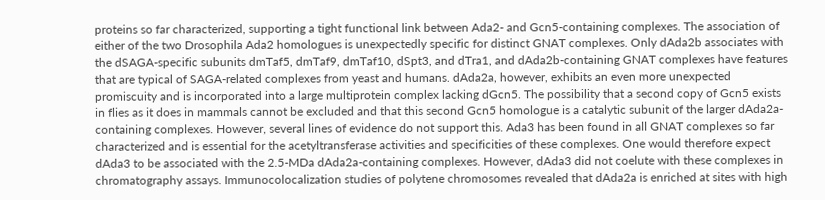proteins so far characterized, supporting a tight functional link between Ada2- and Gcn5-containing complexes. The association of either of the two Drosophila Ada2 homologues is unexpectedly specific for distinct GNAT complexes. Only dAda2b associates with the dSAGA-specific subunits dmTaf5, dmTaf9, dmTaf10, dSpt3, and dTra1, and dAda2b-containing GNAT complexes have features that are typical of SAGA-related complexes from yeast and humans. dAda2a, however, exhibits an even more unexpected promiscuity and is incorporated into a large multiprotein complex lacking dGcn5. The possibility that a second copy of Gcn5 exists in flies as it does in mammals cannot be excluded and that this second Gcn5 homologue is a catalytic subunit of the larger dAda2a-containing complexes. However, several lines of evidence do not support this. Ada3 has been found in all GNAT complexes so far characterized and is essential for the acetyltransferase activities and specificities of these complexes. One would therefore expect dAda3 to be associated with the 2.5-MDa dAda2a-containing complexes. However, dAda3 did not coelute with these complexes in chromatography assays. Immunocolocalization studies of polytene chromosomes revealed that dAda2a is enriched at sites with high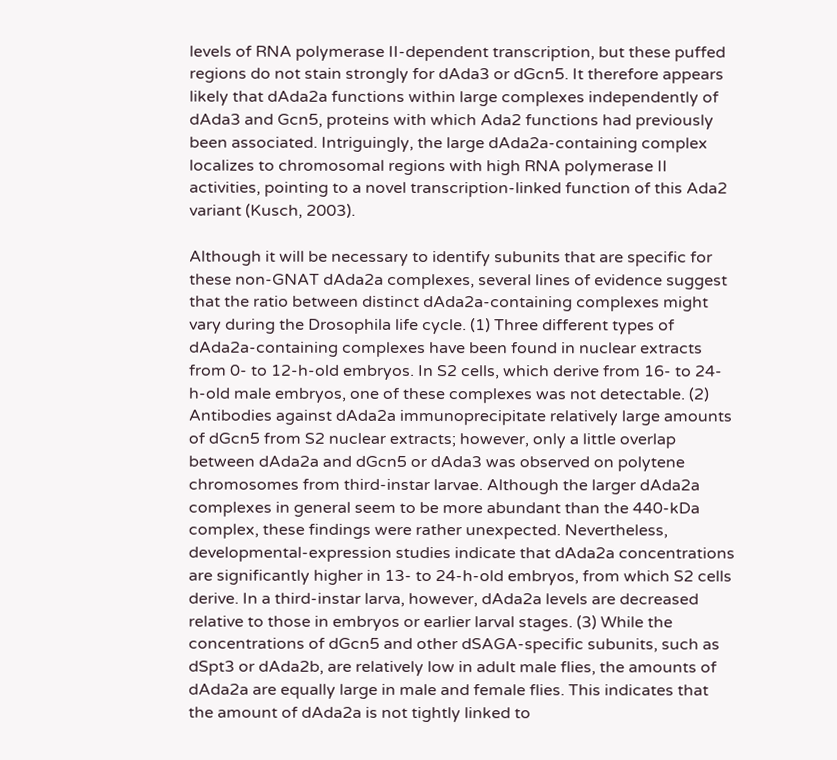levels of RNA polymerase II-dependent transcription, but these puffed regions do not stain strongly for dAda3 or dGcn5. It therefore appears likely that dAda2a functions within large complexes independently of dAda3 and Gcn5, proteins with which Ada2 functions had previously been associated. Intriguingly, the large dAda2a-containing complex localizes to chromosomal regions with high RNA polymerase II activities, pointing to a novel transcription-linked function of this Ada2 variant (Kusch, 2003).

Although it will be necessary to identify subunits that are specific for these non-GNAT dAda2a complexes, several lines of evidence suggest that the ratio between distinct dAda2a-containing complexes might vary during the Drosophila life cycle. (1) Three different types of dAda2a-containing complexes have been found in nuclear extracts from 0- to 12-h-old embryos. In S2 cells, which derive from 16- to 24-h-old male embryos, one of these complexes was not detectable. (2) Antibodies against dAda2a immunoprecipitate relatively large amounts of dGcn5 from S2 nuclear extracts; however, only a little overlap between dAda2a and dGcn5 or dAda3 was observed on polytene chromosomes from third-instar larvae. Although the larger dAda2a complexes in general seem to be more abundant than the 440-kDa complex, these findings were rather unexpected. Nevertheless, developmental-expression studies indicate that dAda2a concentrations are significantly higher in 13- to 24-h-old embryos, from which S2 cells derive. In a third-instar larva, however, dAda2a levels are decreased relative to those in embryos or earlier larval stages. (3) While the concentrations of dGcn5 and other dSAGA-specific subunits, such as dSpt3 or dAda2b, are relatively low in adult male flies, the amounts of dAda2a are equally large in male and female flies. This indicates that the amount of dAda2a is not tightly linked to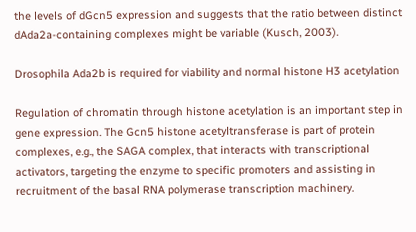the levels of dGcn5 expression and suggests that the ratio between distinct dAda2a-containing complexes might be variable (Kusch, 2003).

Drosophila Ada2b is required for viability and normal histone H3 acetylation

Regulation of chromatin through histone acetylation is an important step in gene expression. The Gcn5 histone acetyltransferase is part of protein complexes, e.g., the SAGA complex, that interacts with transcriptional activators, targeting the enzyme to specific promoters and assisting in recruitment of the basal RNA polymerase transcription machinery.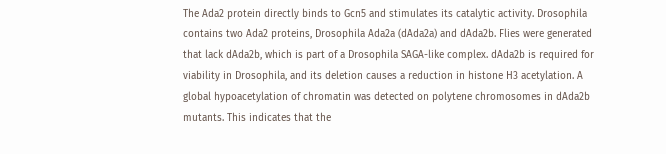The Ada2 protein directly binds to Gcn5 and stimulates its catalytic activity. Drosophila contains two Ada2 proteins, Drosophila Ada2a (dAda2a) and dAda2b. Flies were generated that lack dAda2b, which is part of a Drosophila SAGA-like complex. dAda2b is required for viability in Drosophila, and its deletion causes a reduction in histone H3 acetylation. A global hypoacetylation of chromatin was detected on polytene chromosomes in dAda2b mutants. This indicates that the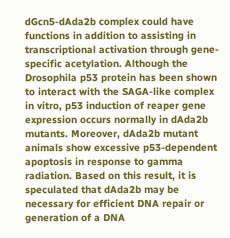dGcn5-dAda2b complex could have functions in addition to assisting in transcriptional activation through gene-specific acetylation. Although the Drosophila p53 protein has been shown to interact with the SAGA-like complex in vitro, p53 induction of reaper gene expression occurs normally in dAda2b mutants. Moreover, dAda2b mutant animals show excessive p53-dependent apoptosis in response to gamma radiation. Based on this result, it is speculated that dAda2b may be necessary for efficient DNA repair or generation of a DNA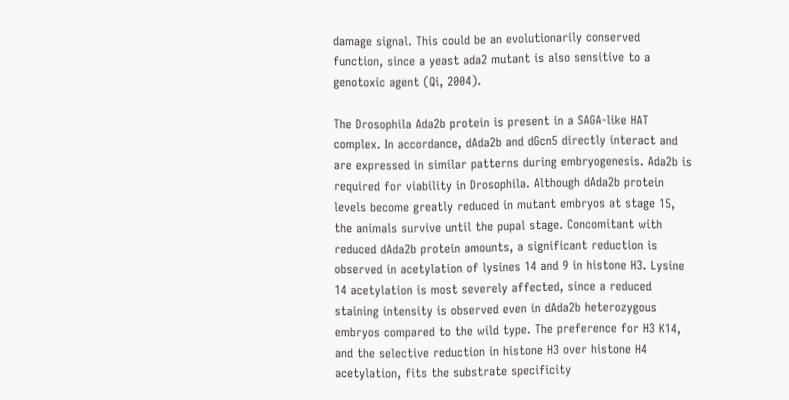damage signal. This could be an evolutionarily conserved function, since a yeast ada2 mutant is also sensitive to a genotoxic agent (Qi, 2004).

The Drosophila Ada2b protein is present in a SAGA-like HAT complex. In accordance, dAda2b and dGcn5 directly interact and are expressed in similar patterns during embryogenesis. Ada2b is required for viability in Drosophila. Although dAda2b protein levels become greatly reduced in mutant embryos at stage 15, the animals survive until the pupal stage. Concomitant with reduced dAda2b protein amounts, a significant reduction is observed in acetylation of lysines 14 and 9 in histone H3. Lysine 14 acetylation is most severely affected, since a reduced staining intensity is observed even in dAda2b heterozygous embryos compared to the wild type. The preference for H3 K14, and the selective reduction in histone H3 over histone H4 acetylation, fits the substrate specificity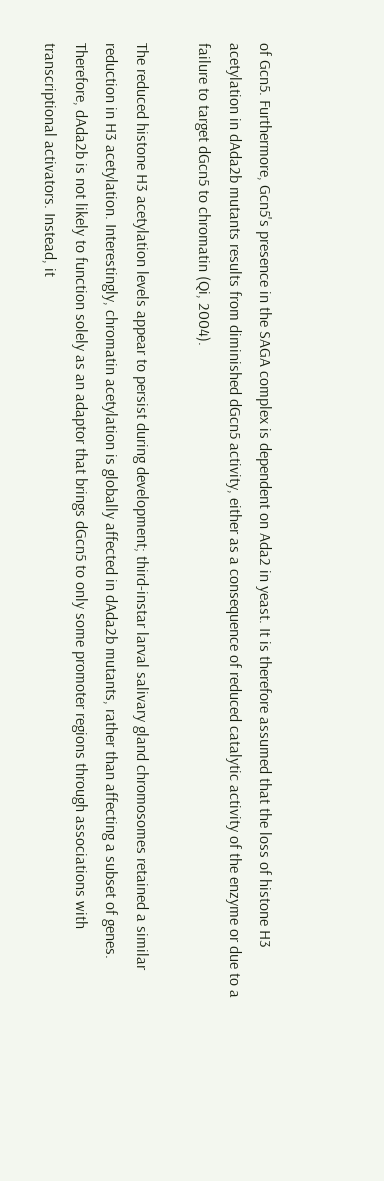of Gcn5. Furthermore, Gcn5's presence in the SAGA complex is dependent on Ada2 in yeast. It is therefore assumed that the loss of histone H3 acetylation in dAda2b mutants results from diminished dGcn5 activity, either as a consequence of reduced catalytic activity of the enzyme or due to a failure to target dGcn5 to chromatin (Qi, 2004).

The reduced histone H3 acetylation levels appear to persist during development; third-instar larval salivary gland chromosomes retained a similar reduction in H3 acetylation. Interestingly, chromatin acetylation is globally affected in dAda2b mutants, rather than affecting a subset of genes. Therefore, dAda2b is not likely to function solely as an adaptor that brings dGcn5 to only some promoter regions through associations with transcriptional activators. Instead, it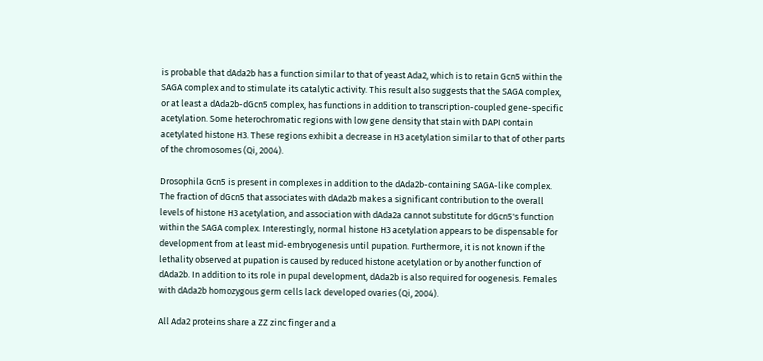is probable that dAda2b has a function similar to that of yeast Ada2, which is to retain Gcn5 within the SAGA complex and to stimulate its catalytic activity. This result also suggests that the SAGA complex, or at least a dAda2b-dGcn5 complex, has functions in addition to transcription-coupled gene-specific acetylation. Some heterochromatic regions with low gene density that stain with DAPI contain acetylated histone H3. These regions exhibit a decrease in H3 acetylation similar to that of other parts of the chromosomes (Qi, 2004).

Drosophila Gcn5 is present in complexes in addition to the dAda2b-containing SAGA-like complex. The fraction of dGcn5 that associates with dAda2b makes a significant contribution to the overall levels of histone H3 acetylation, and association with dAda2a cannot substitute for dGcn5's function within the SAGA complex. Interestingly, normal histone H3 acetylation appears to be dispensable for development from at least mid-embryogenesis until pupation. Furthermore, it is not known if the lethality observed at pupation is caused by reduced histone acetylation or by another function of dAda2b. In addition to its role in pupal development, dAda2b is also required for oogenesis. Females with dAda2b homozygous germ cells lack developed ovaries (Qi, 2004).

All Ada2 proteins share a ZZ zinc finger and a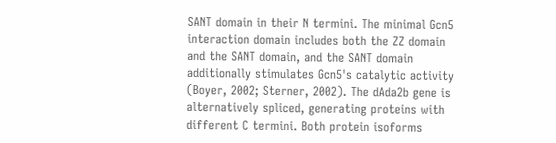SANT domain in their N termini. The minimal Gcn5 interaction domain includes both the ZZ domain and the SANT domain, and the SANT domain additionally stimulates Gcn5's catalytic activity (Boyer, 2002; Sterner, 2002). The dAda2b gene is alternatively spliced, generating proteins with different C termini. Both protein isoforms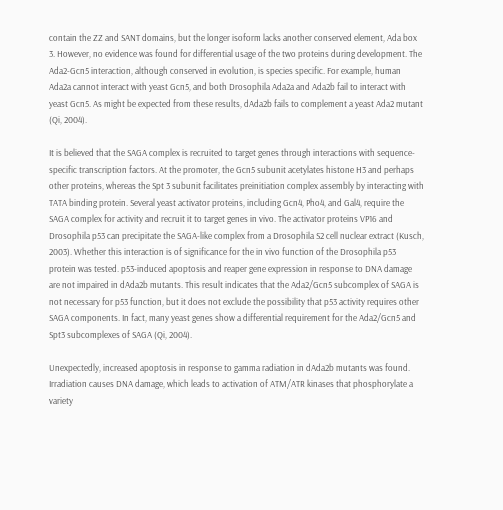contain the ZZ and SANT domains, but the longer isoform lacks another conserved element, Ada box 3. However, no evidence was found for differential usage of the two proteins during development. The Ada2-Gcn5 interaction, although conserved in evolution, is species specific. For example, human Ada2a cannot interact with yeast Gcn5, and both Drosophila Ada2a and Ada2b fail to interact with yeast Gcn5. As might be expected from these results, dAda2b fails to complement a yeast Ada2 mutant (Qi, 2004).

It is believed that the SAGA complex is recruited to target genes through interactions with sequence-specific transcription factors. At the promoter, the Gcn5 subunit acetylates histone H3 and perhaps other proteins, whereas the Spt 3 subunit facilitates preinitiation complex assembly by interacting with TATA binding protein. Several yeast activator proteins, including Gcn4, Pho4, and Gal4, require the SAGA complex for activity and recruit it to target genes in vivo. The activator proteins VP16 and Drosophila p53 can precipitate the SAGA-like complex from a Drosophila S2 cell nuclear extract (Kusch, 2003). Whether this interaction is of significance for the in vivo function of the Drosophila p53 protein was tested. p53-induced apoptosis and reaper gene expression in response to DNA damage are not impaired in dAda2b mutants. This result indicates that the Ada2/Gcn5 subcomplex of SAGA is not necessary for p53 function, but it does not exclude the possibility that p53 activity requires other SAGA components. In fact, many yeast genes show a differential requirement for the Ada2/Gcn5 and Spt3 subcomplexes of SAGA (Qi, 2004).

Unexpectedly, increased apoptosis in response to gamma radiation in dAda2b mutants was found. Irradiation causes DNA damage, which leads to activation of ATM/ATR kinases that phosphorylate a variety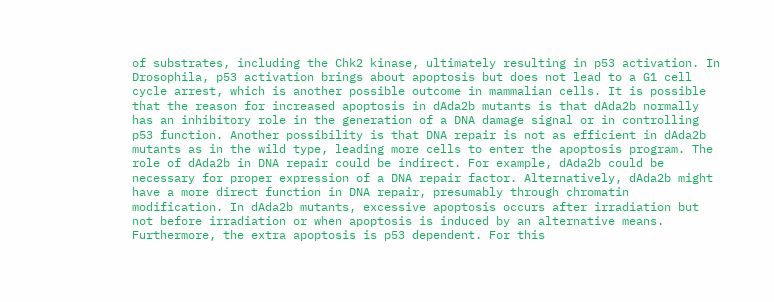of substrates, including the Chk2 kinase, ultimately resulting in p53 activation. In Drosophila, p53 activation brings about apoptosis but does not lead to a G1 cell cycle arrest, which is another possible outcome in mammalian cells. It is possible that the reason for increased apoptosis in dAda2b mutants is that dAda2b normally has an inhibitory role in the generation of a DNA damage signal or in controlling p53 function. Another possibility is that DNA repair is not as efficient in dAda2b mutants as in the wild type, leading more cells to enter the apoptosis program. The role of dAda2b in DNA repair could be indirect. For example, dAda2b could be necessary for proper expression of a DNA repair factor. Alternatively, dAda2b might have a more direct function in DNA repair, presumably through chromatin modification. In dAda2b mutants, excessive apoptosis occurs after irradiation but not before irradiation or when apoptosis is induced by an alternative means. Furthermore, the extra apoptosis is p53 dependent. For this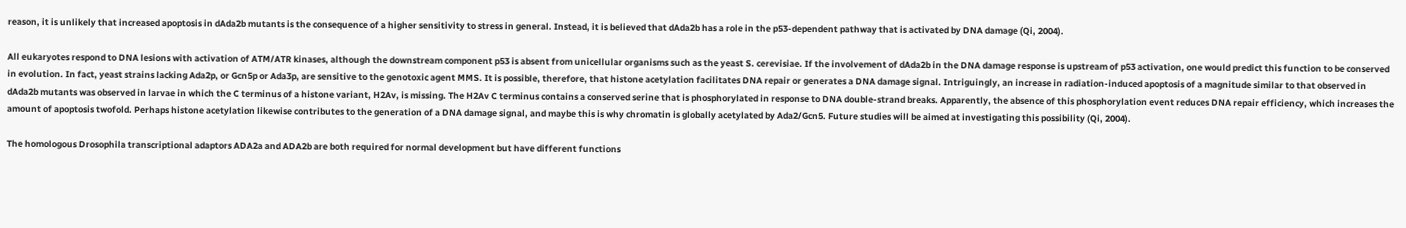reason, it is unlikely that increased apoptosis in dAda2b mutants is the consequence of a higher sensitivity to stress in general. Instead, it is believed that dAda2b has a role in the p53-dependent pathway that is activated by DNA damage (Qi, 2004).

All eukaryotes respond to DNA lesions with activation of ATM/ATR kinases, although the downstream component p53 is absent from unicellular organisms such as the yeast S. cerevisiae. If the involvement of dAda2b in the DNA damage response is upstream of p53 activation, one would predict this function to be conserved in evolution. In fact, yeast strains lacking Ada2p, or Gcn5p or Ada3p, are sensitive to the genotoxic agent MMS. It is possible, therefore, that histone acetylation facilitates DNA repair or generates a DNA damage signal. Intriguingly, an increase in radiation-induced apoptosis of a magnitude similar to that observed in dAda2b mutants was observed in larvae in which the C terminus of a histone variant, H2Av, is missing. The H2Av C terminus contains a conserved serine that is phosphorylated in response to DNA double-strand breaks. Apparently, the absence of this phosphorylation event reduces DNA repair efficiency, which increases the amount of apoptosis twofold. Perhaps histone acetylation likewise contributes to the generation of a DNA damage signal, and maybe this is why chromatin is globally acetylated by Ada2/Gcn5. Future studies will be aimed at investigating this possibility (Qi, 2004).

The homologous Drosophila transcriptional adaptors ADA2a and ADA2b are both required for normal development but have different functions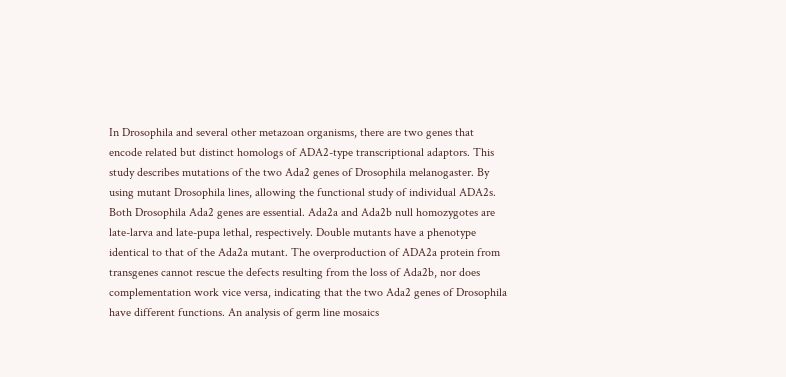In Drosophila and several other metazoan organisms, there are two genes that encode related but distinct homologs of ADA2-type transcriptional adaptors. This study describes mutations of the two Ada2 genes of Drosophila melanogaster. By using mutant Drosophila lines, allowing the functional study of individual ADA2s. Both Drosophila Ada2 genes are essential. Ada2a and Ada2b null homozygotes are late-larva and late-pupa lethal, respectively. Double mutants have a phenotype identical to that of the Ada2a mutant. The overproduction of ADA2a protein from transgenes cannot rescue the defects resulting from the loss of Ada2b, nor does complementation work vice versa, indicating that the two Ada2 genes of Drosophila have different functions. An analysis of germ line mosaics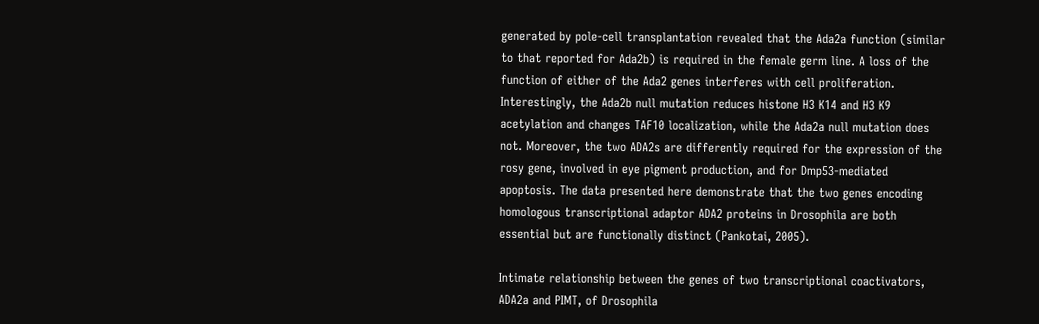generated by pole-cell transplantation revealed that the Ada2a function (similar to that reported for Ada2b) is required in the female germ line. A loss of the function of either of the Ada2 genes interferes with cell proliferation. Interestingly, the Ada2b null mutation reduces histone H3 K14 and H3 K9 acetylation and changes TAF10 localization, while the Ada2a null mutation does not. Moreover, the two ADA2s are differently required for the expression of the rosy gene, involved in eye pigment production, and for Dmp53-mediated apoptosis. The data presented here demonstrate that the two genes encoding homologous transcriptional adaptor ADA2 proteins in Drosophila are both essential but are functionally distinct (Pankotai, 2005).

Intimate relationship between the genes of two transcriptional coactivators, ADA2a and PIMT, of Drosophila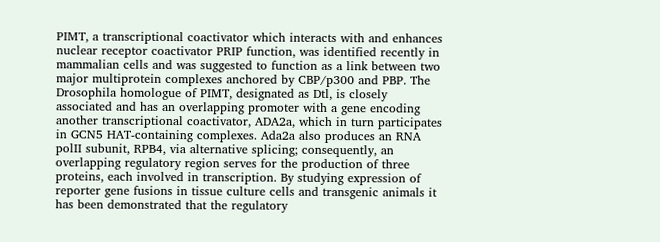PIMT, a transcriptional coactivator which interacts with and enhances nuclear receptor coactivator PRIP function, was identified recently in mammalian cells and was suggested to function as a link between two major multiprotein complexes anchored by CBP/p300 and PBP. The Drosophila homologue of PIMT, designated as Dtl, is closely associated and has an overlapping promoter with a gene encoding another transcriptional coactivator, ADA2a, which in turn participates in GCN5 HAT-containing complexes. Ada2a also produces an RNA polII subunit, RPB4, via alternative splicing; consequently, an overlapping regulatory region serves for the production of three proteins, each involved in transcription. By studying expression of reporter gene fusions in tissue culture cells and transgenic animals it has been demonstrated that the regulatory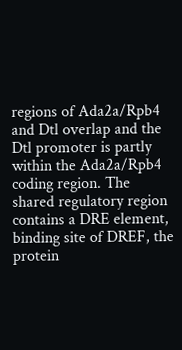regions of Ada2a/Rpb4 and Dtl overlap and the Dtl promoter is partly within the Ada2a/Rpb4 coding region. The shared regulatory region contains a DRE element, binding site of DREF, the protein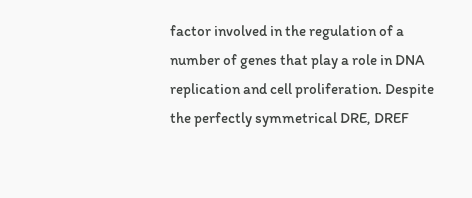factor involved in the regulation of a number of genes that play a role in DNA replication and cell proliferation. Despite the perfectly symmetrical DRE, DREF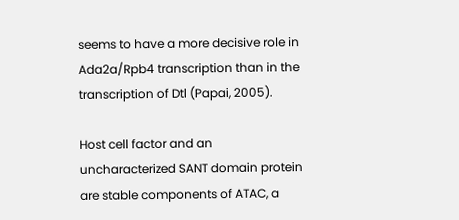seems to have a more decisive role in Ada2a/Rpb4 transcription than in the transcription of Dtl (Papai, 2005).

Host cell factor and an uncharacterized SANT domain protein are stable components of ATAC, a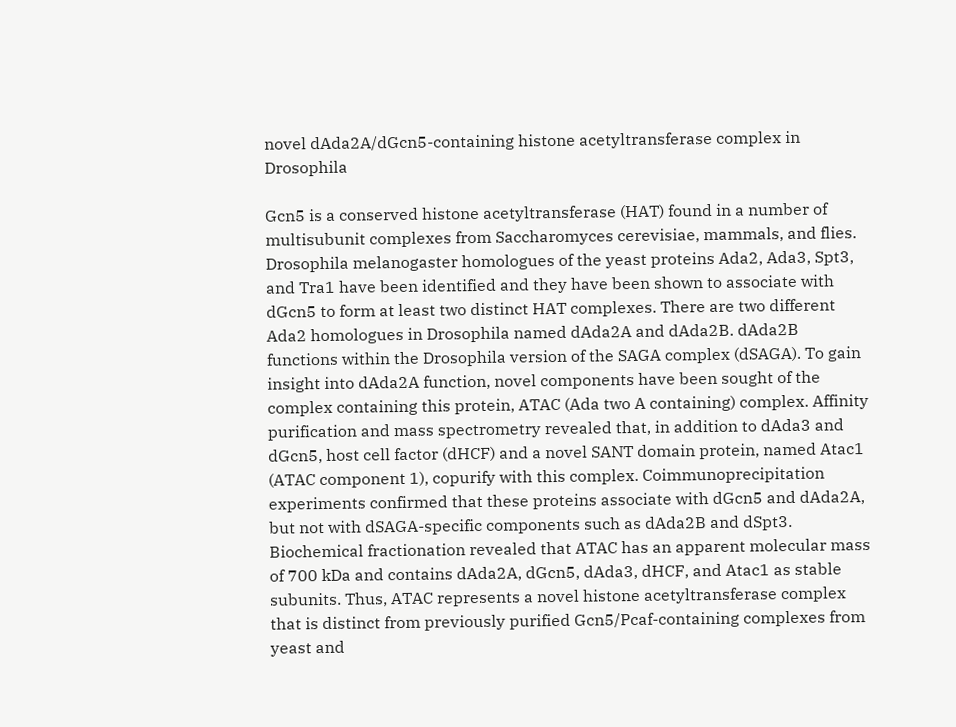novel dAda2A/dGcn5-containing histone acetyltransferase complex in Drosophila

Gcn5 is a conserved histone acetyltransferase (HAT) found in a number of multisubunit complexes from Saccharomyces cerevisiae, mammals, and flies. Drosophila melanogaster homologues of the yeast proteins Ada2, Ada3, Spt3, and Tra1 have been identified and they have been shown to associate with dGcn5 to form at least two distinct HAT complexes. There are two different Ada2 homologues in Drosophila named dAda2A and dAda2B. dAda2B functions within the Drosophila version of the SAGA complex (dSAGA). To gain insight into dAda2A function, novel components have been sought of the complex containing this protein, ATAC (Ada two A containing) complex. Affinity purification and mass spectrometry revealed that, in addition to dAda3 and dGcn5, host cell factor (dHCF) and a novel SANT domain protein, named Atac1 (ATAC component 1), copurify with this complex. Coimmunoprecipitation experiments confirmed that these proteins associate with dGcn5 and dAda2A, but not with dSAGA-specific components such as dAda2B and dSpt3. Biochemical fractionation revealed that ATAC has an apparent molecular mass of 700 kDa and contains dAda2A, dGcn5, dAda3, dHCF, and Atac1 as stable subunits. Thus, ATAC represents a novel histone acetyltransferase complex that is distinct from previously purified Gcn5/Pcaf-containing complexes from yeast and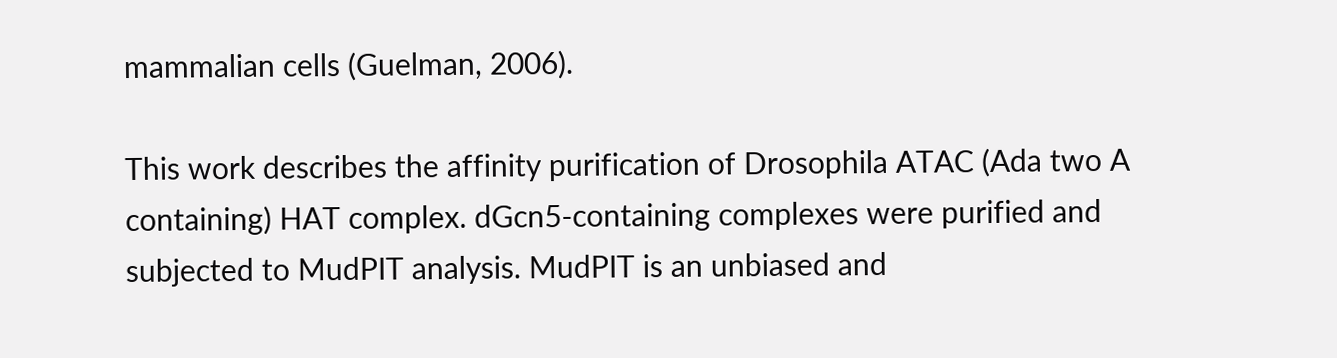mammalian cells (Guelman, 2006).

This work describes the affinity purification of Drosophila ATAC (Ada two A containing) HAT complex. dGcn5-containing complexes were purified and subjected to MudPIT analysis. MudPIT is an unbiased and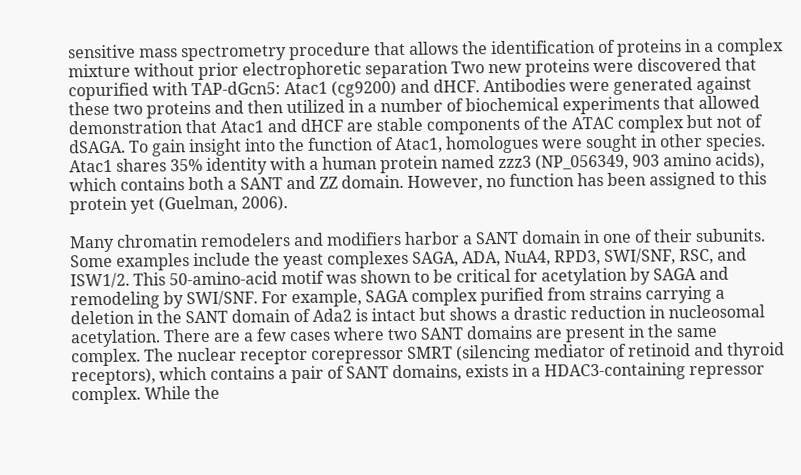sensitive mass spectrometry procedure that allows the identification of proteins in a complex mixture without prior electrophoretic separation Two new proteins were discovered that copurified with TAP-dGcn5: Atac1 (cg9200) and dHCF. Antibodies were generated against these two proteins and then utilized in a number of biochemical experiments that allowed demonstration that Atac1 and dHCF are stable components of the ATAC complex but not of dSAGA. To gain insight into the function of Atac1, homologues were sought in other species. Atac1 shares 35% identity with a human protein named zzz3 (NP_056349, 903 amino acids), which contains both a SANT and ZZ domain. However, no function has been assigned to this protein yet (Guelman, 2006).

Many chromatin remodelers and modifiers harbor a SANT domain in one of their subunits. Some examples include the yeast complexes SAGA, ADA, NuA4, RPD3, SWI/SNF, RSC, and ISW1/2. This 50-amino-acid motif was shown to be critical for acetylation by SAGA and remodeling by SWI/SNF. For example, SAGA complex purified from strains carrying a deletion in the SANT domain of Ada2 is intact but shows a drastic reduction in nucleosomal acetylation. There are a few cases where two SANT domains are present in the same complex. The nuclear receptor corepressor SMRT (silencing mediator of retinoid and thyroid receptors), which contains a pair of SANT domains, exists in a HDAC3-containing repressor complex. While the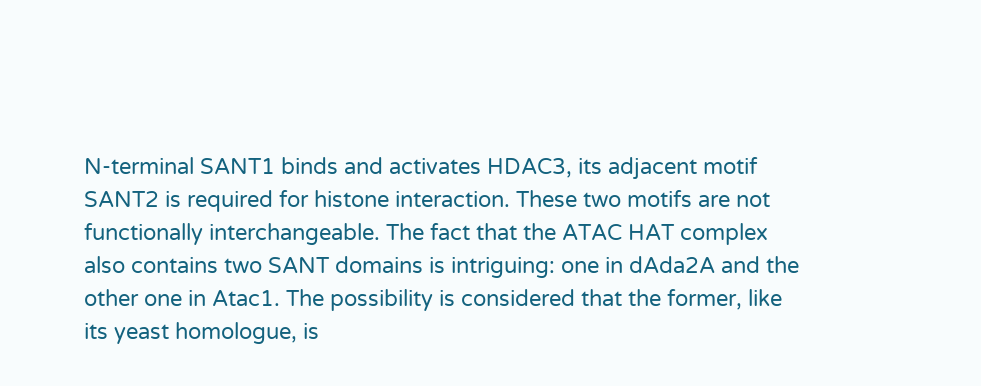N-terminal SANT1 binds and activates HDAC3, its adjacent motif SANT2 is required for histone interaction. These two motifs are not functionally interchangeable. The fact that the ATAC HAT complex also contains two SANT domains is intriguing: one in dAda2A and the other one in Atac1. The possibility is considered that the former, like its yeast homologue, is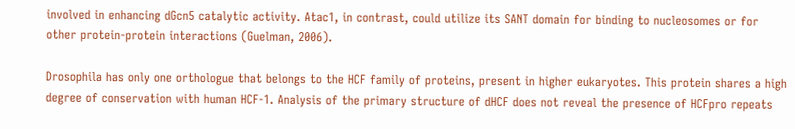involved in enhancing dGcn5 catalytic activity. Atac1, in contrast, could utilize its SANT domain for binding to nucleosomes or for other protein-protein interactions (Guelman, 2006).

Drosophila has only one orthologue that belongs to the HCF family of proteins, present in higher eukaryotes. This protein shares a high degree of conservation with human HCF-1. Analysis of the primary structure of dHCF does not reveal the presence of HCFpro repeats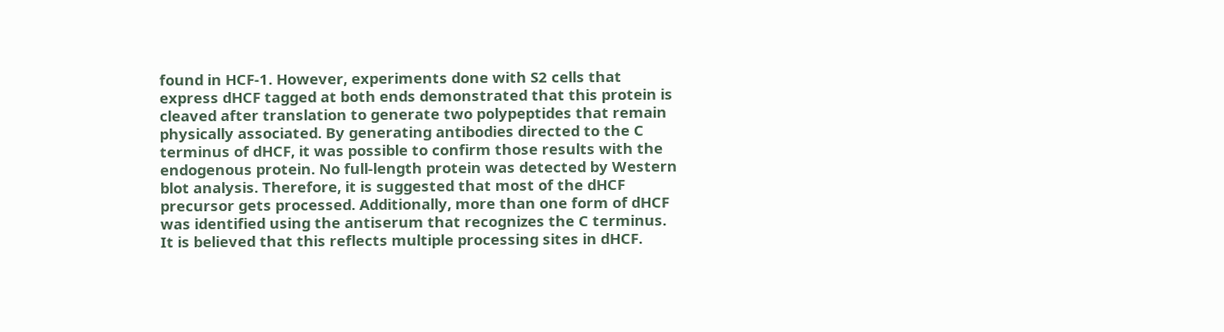found in HCF-1. However, experiments done with S2 cells that express dHCF tagged at both ends demonstrated that this protein is cleaved after translation to generate two polypeptides that remain physically associated. By generating antibodies directed to the C terminus of dHCF, it was possible to confirm those results with the endogenous protein. No full-length protein was detected by Western blot analysis. Therefore, it is suggested that most of the dHCF precursor gets processed. Additionally, more than one form of dHCF was identified using the antiserum that recognizes the C terminus. It is believed that this reflects multiple processing sites in dHCF.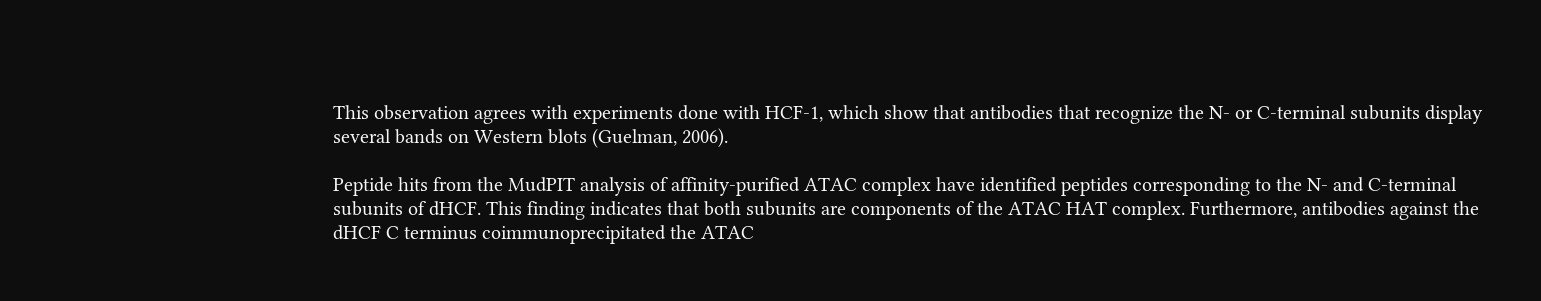This observation agrees with experiments done with HCF-1, which show that antibodies that recognize the N- or C-terminal subunits display several bands on Western blots (Guelman, 2006).

Peptide hits from the MudPIT analysis of affinity-purified ATAC complex have identified peptides corresponding to the N- and C-terminal subunits of dHCF. This finding indicates that both subunits are components of the ATAC HAT complex. Furthermore, antibodies against the dHCF C terminus coimmunoprecipitated the ATAC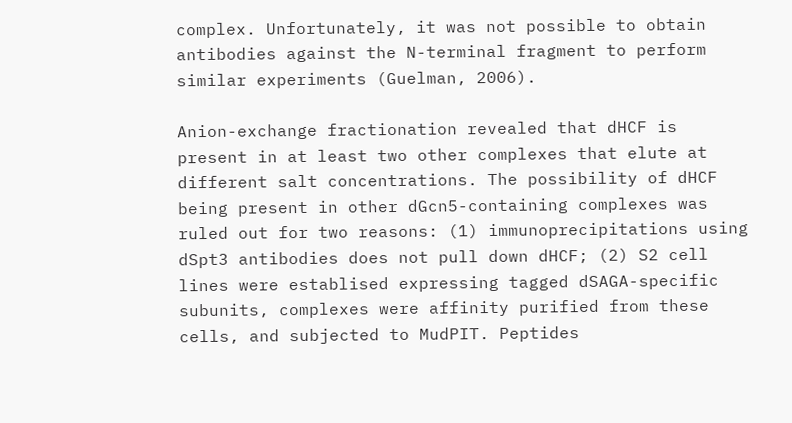complex. Unfortunately, it was not possible to obtain antibodies against the N-terminal fragment to perform similar experiments (Guelman, 2006).

Anion-exchange fractionation revealed that dHCF is present in at least two other complexes that elute at different salt concentrations. The possibility of dHCF being present in other dGcn5-containing complexes was ruled out for two reasons: (1) immunoprecipitations using dSpt3 antibodies does not pull down dHCF; (2) S2 cell lines were establised expressing tagged dSAGA-specific subunits, complexes were affinity purified from these cells, and subjected to MudPIT. Peptides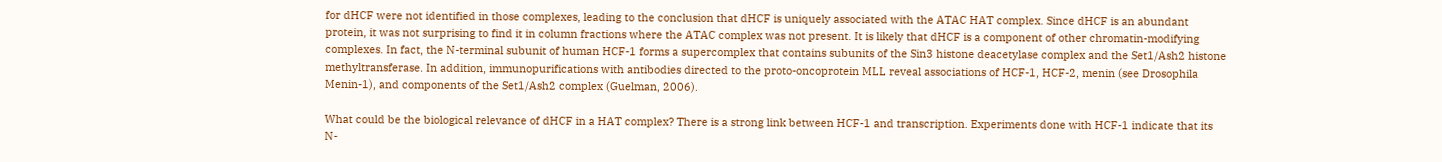for dHCF were not identified in those complexes, leading to the conclusion that dHCF is uniquely associated with the ATAC HAT complex. Since dHCF is an abundant protein, it was not surprising to find it in column fractions where the ATAC complex was not present. It is likely that dHCF is a component of other chromatin-modifying complexes. In fact, the N-terminal subunit of human HCF-1 forms a supercomplex that contains subunits of the Sin3 histone deacetylase complex and the Set1/Ash2 histone methyltransferase. In addition, immunopurifications with antibodies directed to the proto-oncoprotein MLL reveal associations of HCF-1, HCF-2, menin (see Drosophila Menin-1), and components of the Set1/Ash2 complex (Guelman, 2006).

What could be the biological relevance of dHCF in a HAT complex? There is a strong link between HCF-1 and transcription. Experiments done with HCF-1 indicate that its N-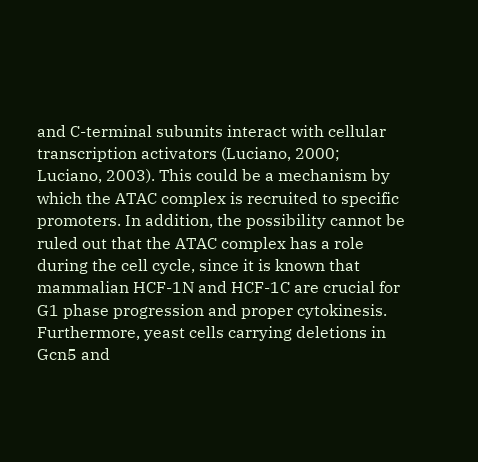and C-terminal subunits interact with cellular transcription activators (Luciano, 2000; Luciano, 2003). This could be a mechanism by which the ATAC complex is recruited to specific promoters. In addition, the possibility cannot be ruled out that the ATAC complex has a role during the cell cycle, since it is known that mammalian HCF-1N and HCF-1C are crucial for G1 phase progression and proper cytokinesis. Furthermore, yeast cells carrying deletions in Gcn5 and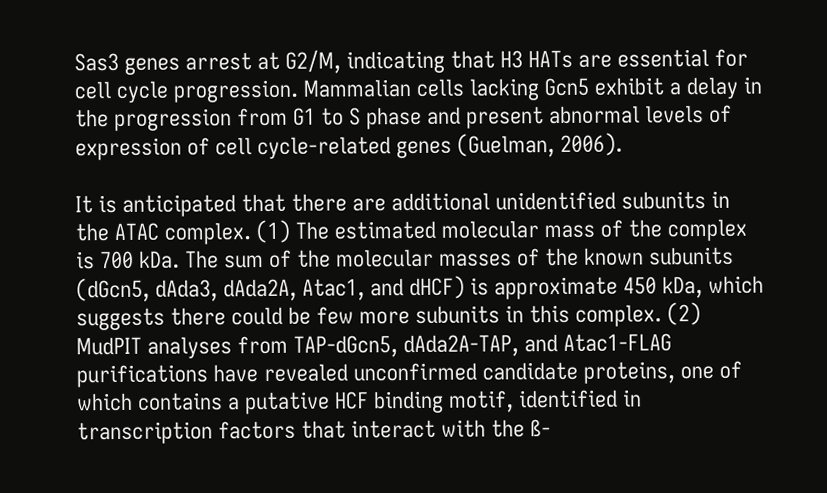Sas3 genes arrest at G2/M, indicating that H3 HATs are essential for cell cycle progression. Mammalian cells lacking Gcn5 exhibit a delay in the progression from G1 to S phase and present abnormal levels of expression of cell cycle-related genes (Guelman, 2006).

It is anticipated that there are additional unidentified subunits in the ATAC complex. (1) The estimated molecular mass of the complex is 700 kDa. The sum of the molecular masses of the known subunits (dGcn5, dAda3, dAda2A, Atac1, and dHCF) is approximate 450 kDa, which suggests there could be few more subunits in this complex. (2) MudPIT analyses from TAP-dGcn5, dAda2A-TAP, and Atac1-FLAG purifications have revealed unconfirmed candidate proteins, one of which contains a putative HCF binding motif, identified in transcription factors that interact with the ß-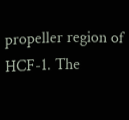propeller region of HCF-1. The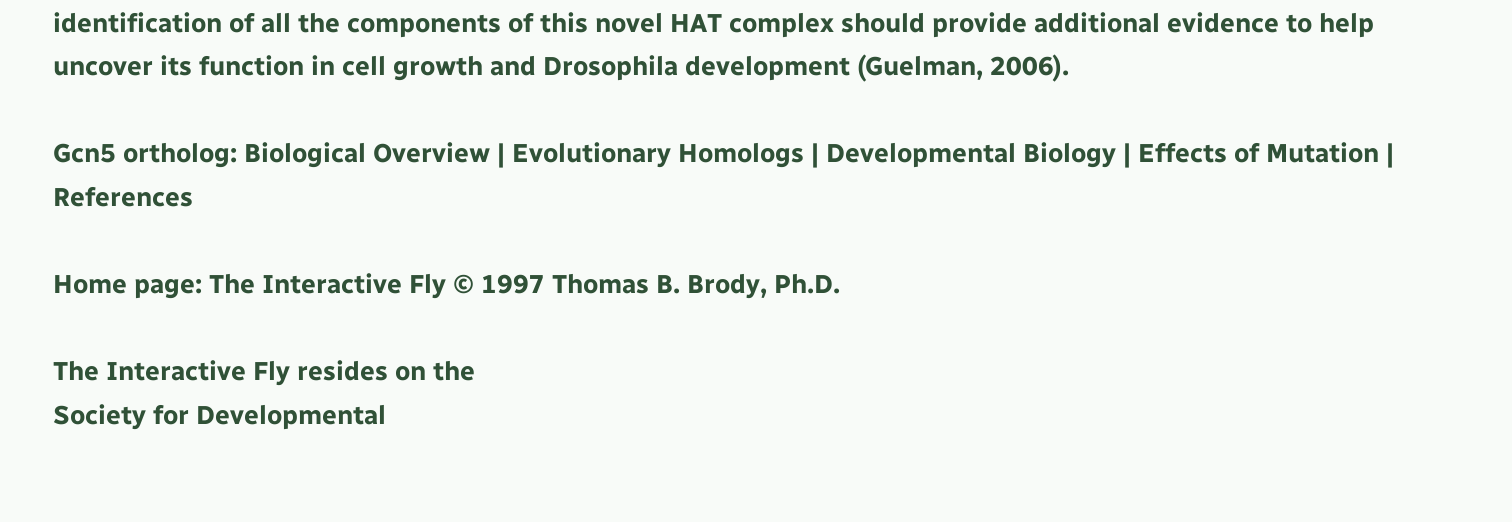identification of all the components of this novel HAT complex should provide additional evidence to help uncover its function in cell growth and Drosophila development (Guelman, 2006).

Gcn5 ortholog: Biological Overview | Evolutionary Homologs | Developmental Biology | Effects of Mutation | References

Home page: The Interactive Fly © 1997 Thomas B. Brody, Ph.D.

The Interactive Fly resides on the
Society for Developmental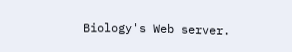Biology's Web server.